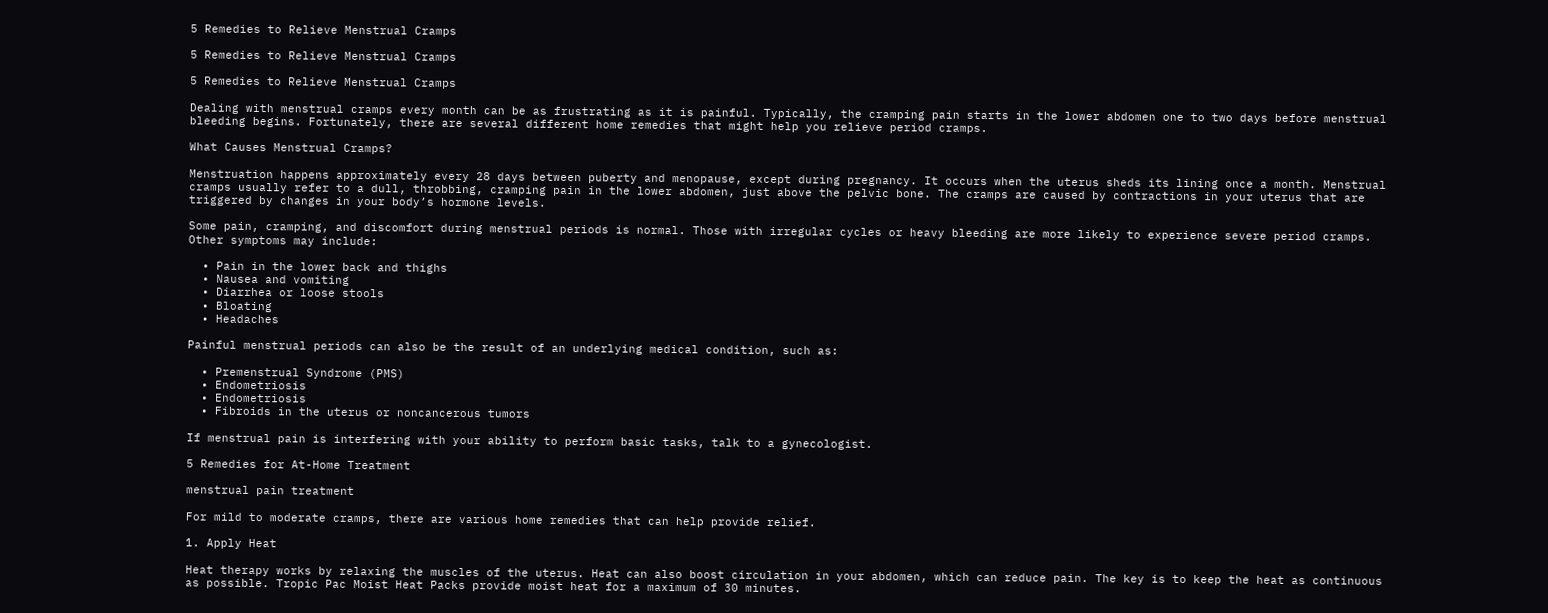5 Remedies to Relieve Menstrual Cramps

5 Remedies to Relieve Menstrual Cramps

5 Remedies to Relieve Menstrual Cramps

Dealing with menstrual cramps every month can be as frustrating as it is painful. Typically, the cramping pain starts in the lower abdomen one to two days before menstrual bleeding begins. Fortunately, there are several different home remedies that might help you relieve period cramps.

What Causes Menstrual Cramps?

Menstruation happens approximately every 28 days between puberty and menopause, except during pregnancy. It occurs when the uterus sheds its lining once a month. Menstrual cramps usually refer to a dull, throbbing, cramping pain in the lower abdomen, just above the pelvic bone. The cramps are caused by contractions in your uterus that are triggered by changes in your body’s hormone levels.

Some pain, cramping, and discomfort during menstrual periods is normal. Those with irregular cycles or heavy bleeding are more likely to experience severe period cramps. Other symptoms may include:

  • Pain in the lower back and thighs
  • Nausea and vomiting
  • Diarrhea or loose stools
  • Bloating
  • Headaches

Painful menstrual periods can also be the result of an underlying medical condition, such as:

  • Premenstrual Syndrome (PMS)
  • Endometriosis
  • Endometriosis
  • Fibroids in the uterus or noncancerous tumors

If menstrual pain is interfering with your ability to perform basic tasks, talk to a gynecologist.

5 Remedies for At-Home Treatment

menstrual pain treatment

For mild to moderate cramps, there are various home remedies that can help provide relief.

1. Apply Heat

Heat therapy works by relaxing the muscles of the uterus. Heat can also boost circulation in your abdomen, which can reduce pain. The key is to keep the heat as continuous as possible. Tropic Pac Moist Heat Packs provide moist heat for a maximum of 30 minutes.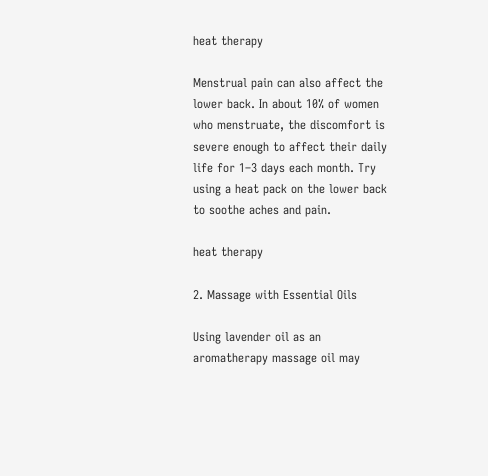heat therapy

Menstrual pain can also affect the lower back. In about 10% of women who menstruate, the discomfort is severe enough to affect their daily life for 1–3 days each month. Try using a heat pack on the lower back to soothe aches and pain.

heat therapy

2. Massage with Essential Oils

Using lavender oil as an aromatherapy massage oil may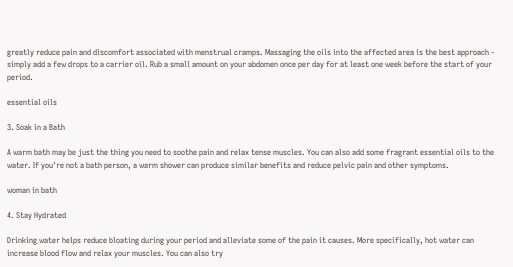greatly reduce pain and discomfort associated with menstrual cramps. Massaging the oils into the affected area is the best approach - simply add a few drops to a carrier oil. Rub a small amount on your abdomen once per day for at least one week before the start of your period.

essential oils

3. Soak in a Bath

A warm bath may be just the thing you need to soothe pain and relax tense muscles. You can also add some fragrant essential oils to the water. If you're not a bath person, a warm shower can produce similar benefits and reduce pelvic pain and other symptoms.

woman in bath

4. Stay Hydrated

Drinking water helps reduce bloating during your period and alleviate some of the pain it causes. More specifically, hot water can increase blood flow and relax your muscles. You can also try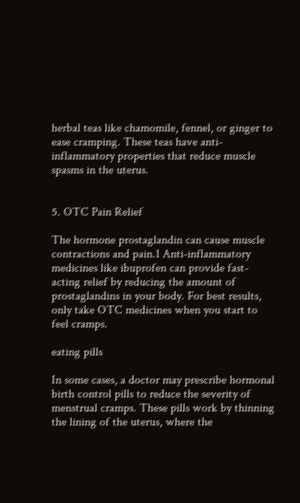herbal teas like chamomile, fennel, or ginger to ease cramping. These teas have anti-inflammatory properties that reduce muscle spasms in the uterus.


5. OTC Pain Relief

The hormone prostaglandin can cause muscle contractions and pain.1 Anti-inflammatory medicines like ibuprofen can provide fast-acting relief by reducing the amount of prostaglandins in your body. For best results, only take OTC medicines when you start to feel cramps.

eating pills

In some cases, a doctor may prescribe hormonal birth control pills to reduce the severity of menstrual cramps. These pills work by thinning the lining of the uterus, where the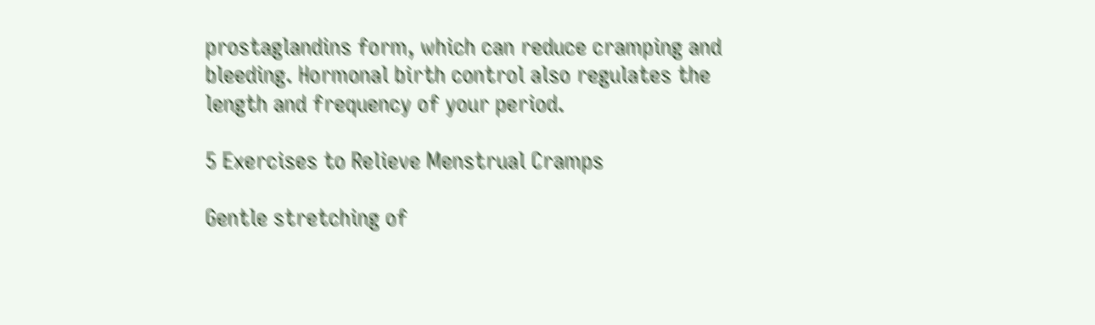prostaglandins form, which can reduce cramping and bleeding. Hormonal birth control also regulates the length and frequency of your period.

5 Exercises to Relieve Menstrual Cramps

Gentle stretching of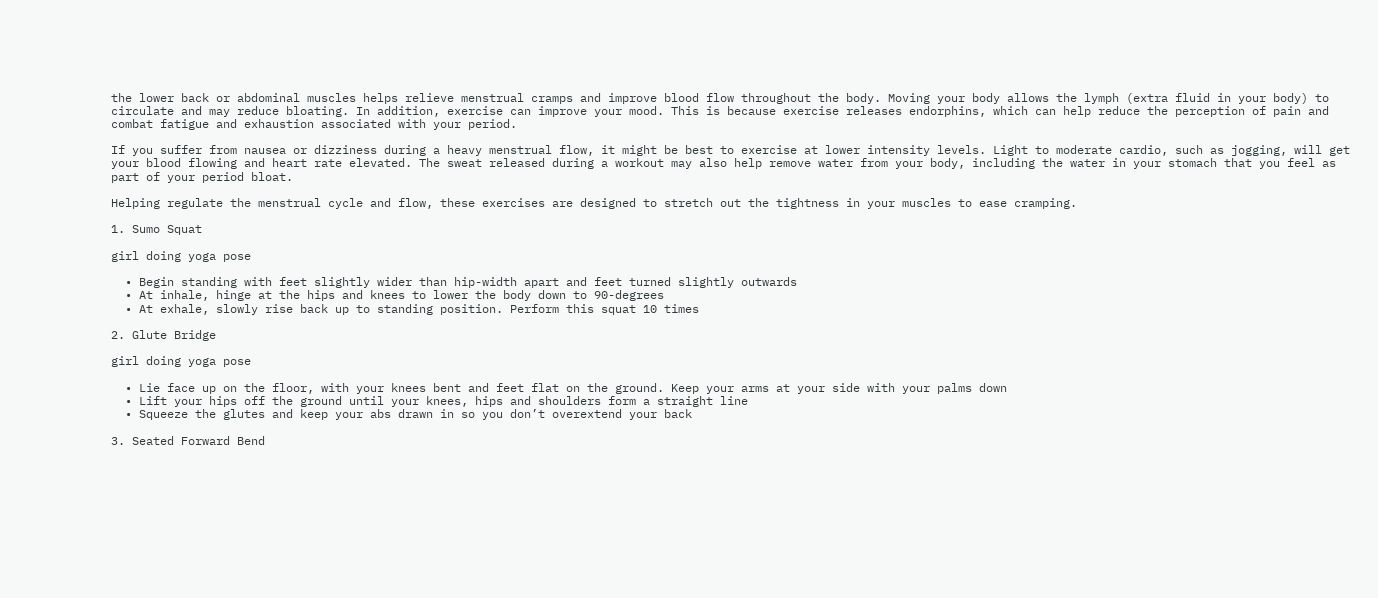the lower back or abdominal muscles helps relieve menstrual cramps and improve blood flow throughout the body. Moving your body allows the lymph (extra fluid in your body) to circulate and may reduce bloating. In addition, exercise can improve your mood. This is because exercise releases endorphins, which can help reduce the perception of pain and combat fatigue and exhaustion associated with your period.

If you suffer from nausea or dizziness during a heavy menstrual flow, it might be best to exercise at lower intensity levels. Light to moderate cardio, such as jogging, will get your blood flowing and heart rate elevated. The sweat released during a workout may also help remove water from your body, including the water in your stomach that you feel as part of your period bloat.

Helping regulate the menstrual cycle and flow, these exercises are designed to stretch out the tightness in your muscles to ease cramping.

1. Sumo Squat

girl doing yoga pose

  • Begin standing with feet slightly wider than hip-width apart and feet turned slightly outwards
  • At inhale, hinge at the hips and knees to lower the body down to 90-degrees
  • At exhale, slowly rise back up to standing position. Perform this squat 10 times

2. Glute Bridge

girl doing yoga pose

  • Lie face up on the floor, with your knees bent and feet flat on the ground. Keep your arms at your side with your palms down
  • Lift your hips off the ground until your knees, hips and shoulders form a straight line
  • Squeeze the glutes and keep your abs drawn in so you don’t overextend your back

3. Seated Forward Bend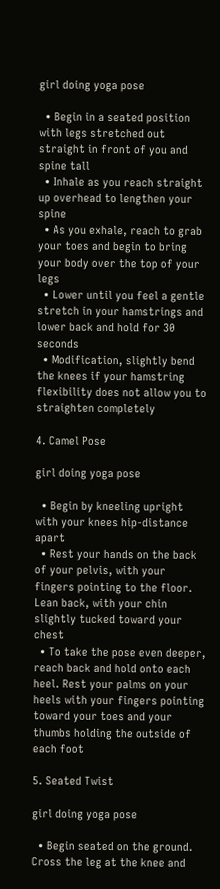girl doing yoga pose

  • Begin in a seated position with legs stretched out straight in front of you and spine tall
  • Inhale as you reach straight up overhead to lengthen your spine
  • As you exhale, reach to grab your toes and begin to bring your body over the top of your legs
  • Lower until you feel a gentle stretch in your hamstrings and lower back and hold for 30 seconds
  • Modification, slightly bend the knees if your hamstring flexibility does not allow you to straighten completely

4. Camel Pose

girl doing yoga pose

  • Begin by kneeling upright with your knees hip-distance apart
  • Rest your hands on the back of your pelvis, with your fingers pointing to the floor. Lean back, with your chin slightly tucked toward your chest
  • To take the pose even deeper, reach back and hold onto each heel. Rest your palms on your heels with your fingers pointing toward your toes and your thumbs holding the outside of each foot

5. Seated Twist

girl doing yoga pose

  • Begin seated on the ground. Cross the leg at the knee and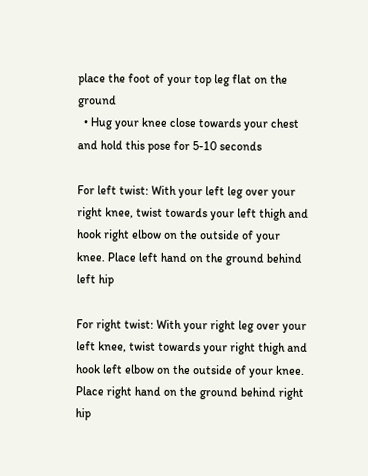place the foot of your top leg flat on the ground
  • Hug your knee close towards your chest and hold this pose for 5-10 seconds

For left twist: With your left leg over your right knee, twist towards your left thigh and hook right elbow on the outside of your knee. Place left hand on the ground behind left hip

For right twist: With your right leg over your left knee, twist towards your right thigh and hook left elbow on the outside of your knee. Place right hand on the ground behind right hip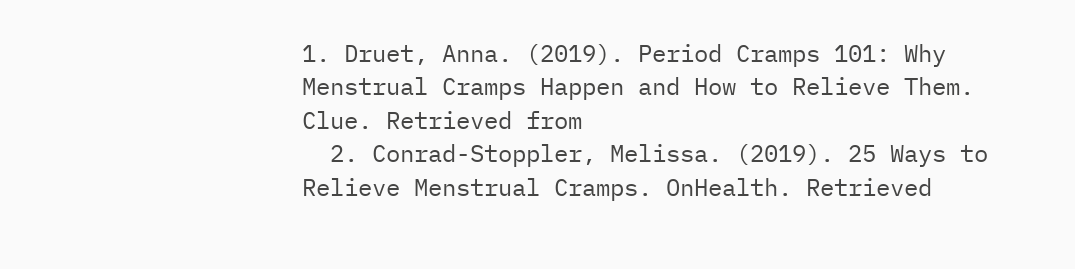1. Druet, Anna. (2019). Period Cramps 101: Why Menstrual Cramps Happen and How to Relieve Them. Clue. Retrieved from
  2. Conrad-Stoppler, Melissa. (2019). 25 Ways to Relieve Menstrual Cramps. OnHealth. Retrieved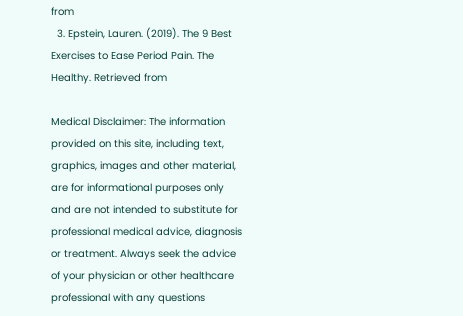from
  3. Epstein, Lauren. (2019). The 9 Best Exercises to Ease Period Pain. The Healthy. Retrieved from

Medical Disclaimer: The information provided on this site, including text, graphics, images and other material, are for informational purposes only and are not intended to substitute for professional medical advice, diagnosis or treatment. Always seek the advice of your physician or other healthcare professional with any questions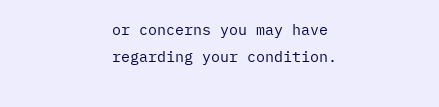or concerns you may have regarding your condition.